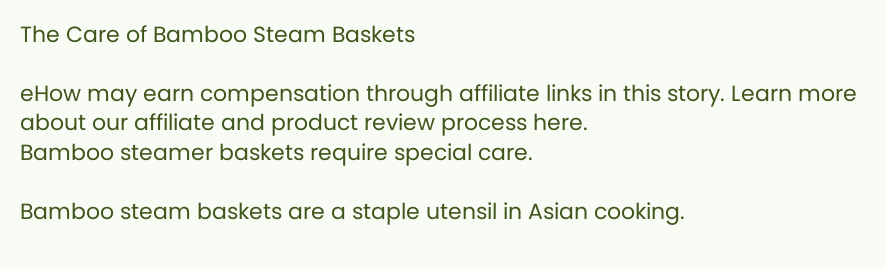The Care of Bamboo Steam Baskets

eHow may earn compensation through affiliate links in this story. Learn more about our affiliate and product review process here.
Bamboo steamer baskets require special care.

Bamboo steam baskets are a staple utensil in Asian cooking.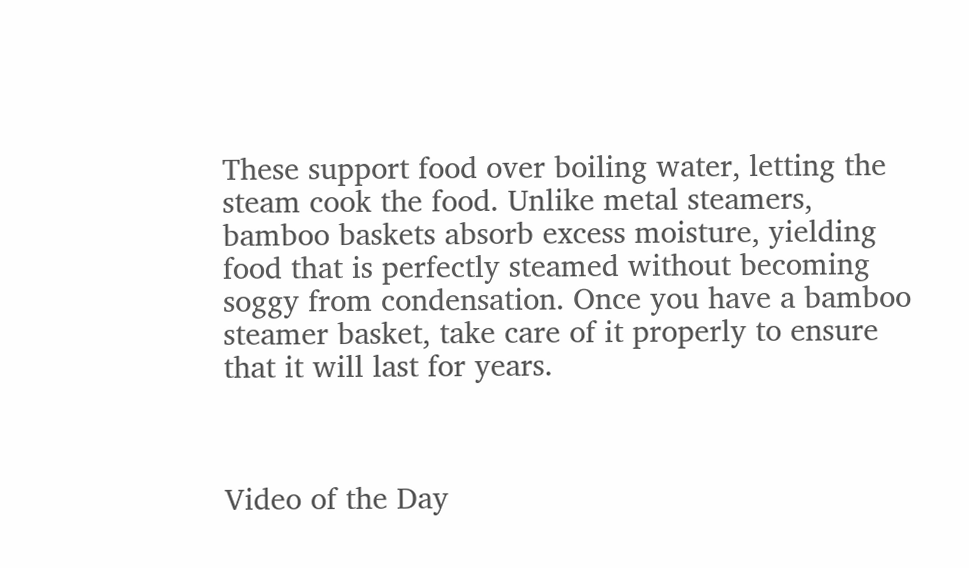These support food over boiling water, letting the steam cook the food. Unlike metal steamers, bamboo baskets absorb excess moisture, yielding food that is perfectly steamed without becoming soggy from condensation. Once you have a bamboo steamer basket, take care of it properly to ensure that it will last for years.



Video of the Day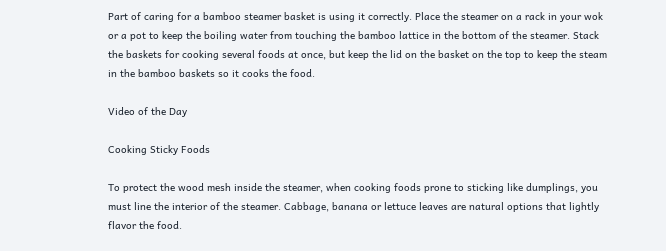Part of caring for a bamboo steamer basket is using it correctly. Place the steamer on a rack in your wok or a pot to keep the boiling water from touching the bamboo lattice in the bottom of the steamer. Stack the baskets for cooking several foods at once, but keep the lid on the basket on the top to keep the steam in the bamboo baskets so it cooks the food.

Video of the Day

Cooking Sticky Foods

To protect the wood mesh inside the steamer, when cooking foods prone to sticking like dumplings, you must line the interior of the steamer. Cabbage, banana or lettuce leaves are natural options that lightly flavor the food.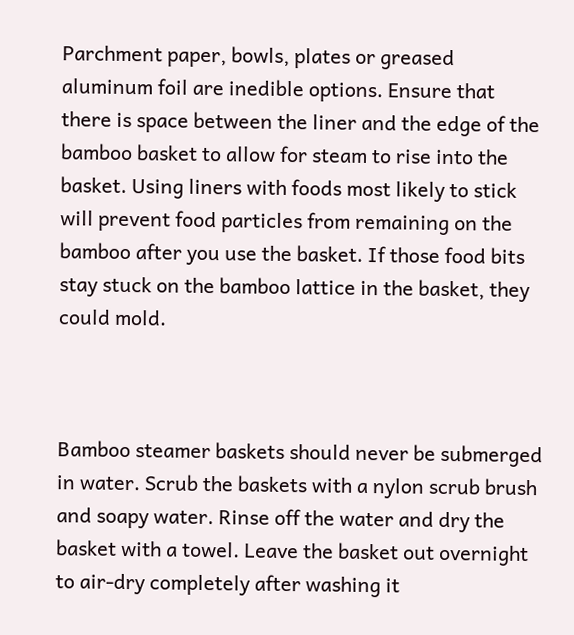Parchment paper, bowls, plates or greased aluminum foil are inedible options. Ensure that there is space between the liner and the edge of the bamboo basket to allow for steam to rise into the basket. Using liners with foods most likely to stick will prevent food particles from remaining on the bamboo after you use the basket. If those food bits stay stuck on the bamboo lattice in the basket, they could mold.



Bamboo steamer baskets should never be submerged in water. Scrub the baskets with a nylon scrub brush and soapy water. Rinse off the water and dry the basket with a towel. Leave the basket out overnight to air-dry completely after washing it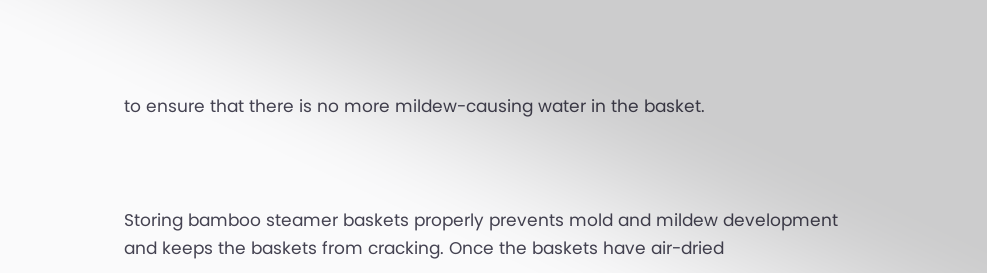to ensure that there is no more mildew-causing water in the basket.



Storing bamboo steamer baskets properly prevents mold and mildew development and keeps the baskets from cracking. Once the baskets have air-dried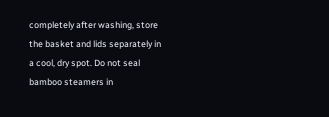completely after washing, store the basket and lids separately in a cool, dry spot. Do not seal bamboo steamers in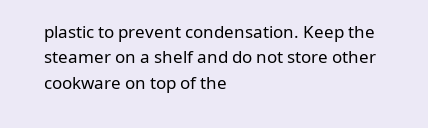plastic to prevent condensation. Keep the steamer on a shelf and do not store other cookware on top of the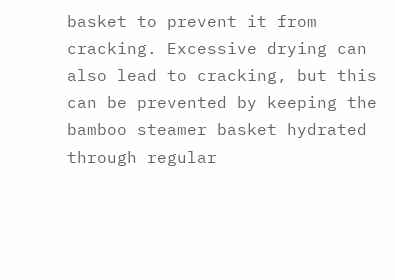basket to prevent it from cracking. Excessive drying can also lead to cracking, but this can be prevented by keeping the bamboo steamer basket hydrated through regular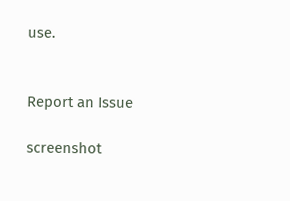use.


Report an Issue

screenshot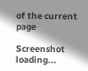of the current page

Screenshot loading...